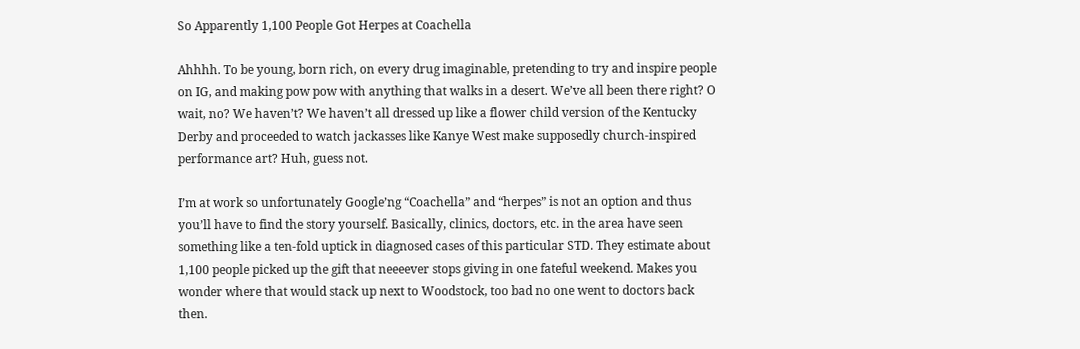So Apparently 1,100 People Got Herpes at Coachella

Ahhhh. To be young, born rich, on every drug imaginable, pretending to try and inspire people on IG, and making pow pow with anything that walks in a desert. We’ve all been there right? O wait, no? We haven’t? We haven’t all dressed up like a flower child version of the Kentucky Derby and proceeded to watch jackasses like Kanye West make supposedly church-inspired performance art? Huh, guess not.

I’m at work so unfortunately Google’ng “Coachella” and “herpes” is not an option and thus you’ll have to find the story yourself. Basically, clinics, doctors, etc. in the area have seen something like a ten-fold uptick in diagnosed cases of this particular STD. They estimate about 1,100 people picked up the gift that neeeever stops giving in one fateful weekend. Makes you wonder where that would stack up next to Woodstock, too bad no one went to doctors back then.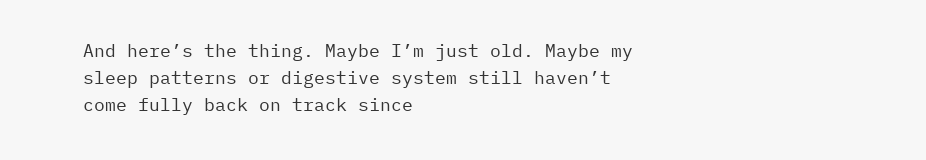And here’s the thing. Maybe I’m just old. Maybe my sleep patterns or digestive system still haven’t come fully back on track since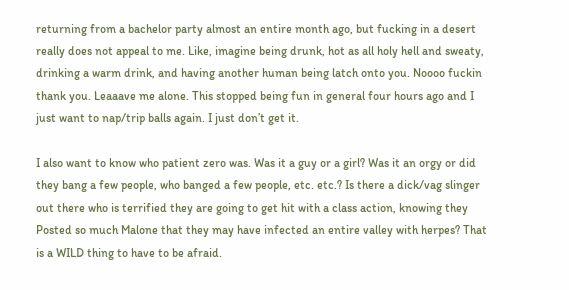returning from a bachelor party almost an entire month ago, but fucking in a desert really does not appeal to me. Like, imagine being drunk, hot as all holy hell and sweaty, drinking a warm drink, and having another human being latch onto you. Noooo fuckin thank you. Leaaave me alone. This stopped being fun in general four hours ago and I just want to nap/trip balls again. I just don’t get it.

I also want to know who patient zero was. Was it a guy or a girl? Was it an orgy or did they bang a few people, who banged a few people, etc. etc.? Is there a dick/vag slinger out there who is terrified they are going to get hit with a class action, knowing they Posted so much Malone that they may have infected an entire valley with herpes? That is a WILD thing to have to be afraid.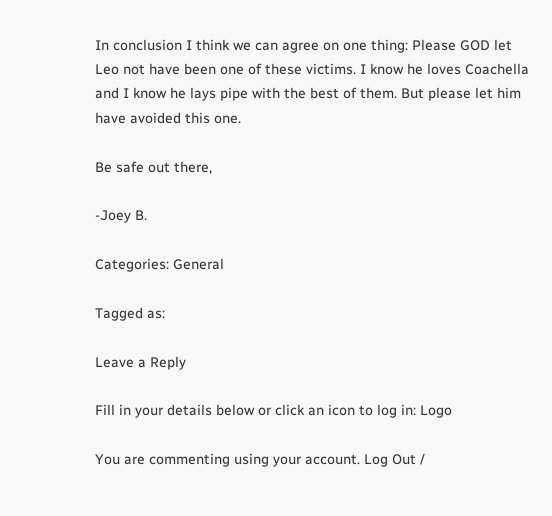In conclusion I think we can agree on one thing: Please GOD let Leo not have been one of these victims. I know he loves Coachella and I know he lays pipe with the best of them. But please let him have avoided this one.

Be safe out there,

-Joey B.

Categories: General

Tagged as:

Leave a Reply

Fill in your details below or click an icon to log in: Logo

You are commenting using your account. Log Out /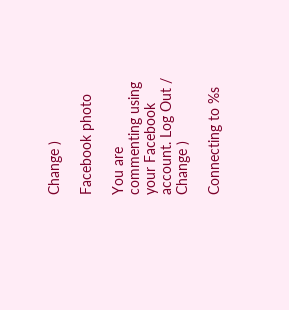Change )

Facebook photo

You are commenting using your Facebook account. Log Out /  Change )

Connecting to %s